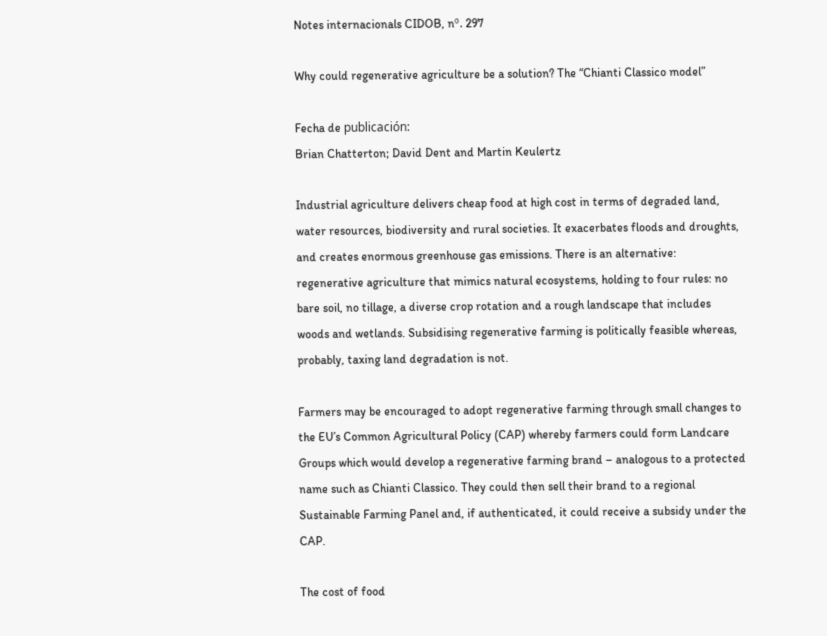Notes internacionals CIDOB, nº. 297

Why could regenerative agriculture be a solution? The “Chianti Classico model”

Fecha de publicación:
Brian Chatterton; David Dent and Martin Keulertz

Industrial agriculture delivers cheap food at high cost in terms of degraded land, water resources, biodiversity and rural societies. It exacerbates floods and droughts, and creates enormous greenhouse gas emissions. There is an alternative: regenerative agriculture that mimics natural ecosystems, holding to four rules: no bare soil, no tillage, a diverse crop rotation and a rough landscape that includes woods and wetlands. Subsidising regenerative farming is politically feasible whereas, probably, taxing land degradation is not.

Farmers may be encouraged to adopt regenerative farming through small changes to the EU’s Common Agricultural Policy (CAP) whereby farmers could form Landcare Groups which would develop a regenerative farming brand – analogous to a protected name such as Chianti Classico. They could then sell their brand to a regional Sustainable Farming Panel and, if authenticated, it could receive a subsidy under the CAP.

The cost of food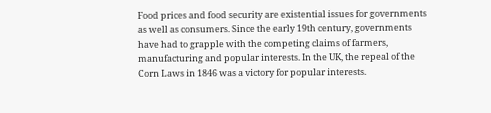Food prices and food security are existential issues for governments as well as consumers. Since the early 19th century, governments have had to grapple with the competing claims of farmers, manufacturing and popular interests. In the UK, the repeal of the Corn Laws in 1846 was a victory for popular interests.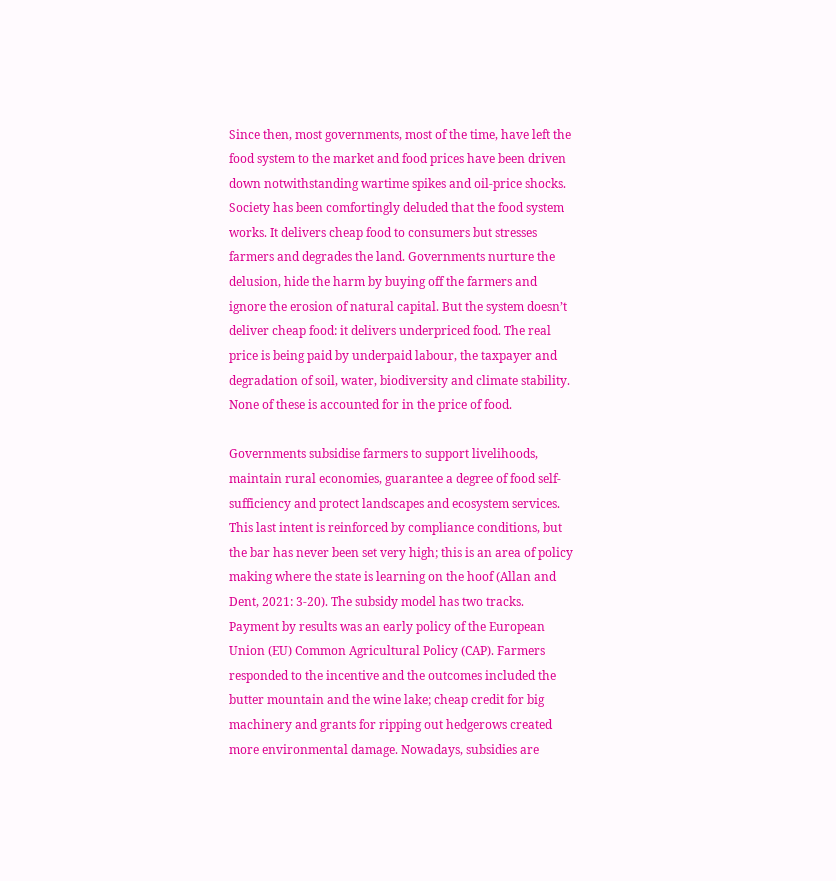Since then, most governments, most of the time, have left the food system to the market and food prices have been driven down notwithstanding wartime spikes and oil-price shocks. Society has been comfortingly deluded that the food system works. It delivers cheap food to consumers but stresses farmers and degrades the land. Governments nurture the delusion, hide the harm by buying off the farmers and ignore the erosion of natural capital. But the system doesn’t deliver cheap food: it delivers underpriced food. The real price is being paid by underpaid labour, the taxpayer and degradation of soil, water, biodiversity and climate stability. None of these is accounted for in the price of food.

Governments subsidise farmers to support livelihoods, maintain rural economies, guarantee a degree of food self-sufficiency and protect landscapes and ecosystem services. This last intent is reinforced by compliance conditions, but the bar has never been set very high; this is an area of policy making where the state is learning on the hoof (Allan and Dent, 2021: 3-20). The subsidy model has two tracks. Payment by results was an early policy of the European Union (EU) Common Agricultural Policy (CAP). Farmers responded to the incentive and the outcomes included the butter mountain and the wine lake; cheap credit for big machinery and grants for ripping out hedgerows created more environmental damage. Nowadays, subsidies are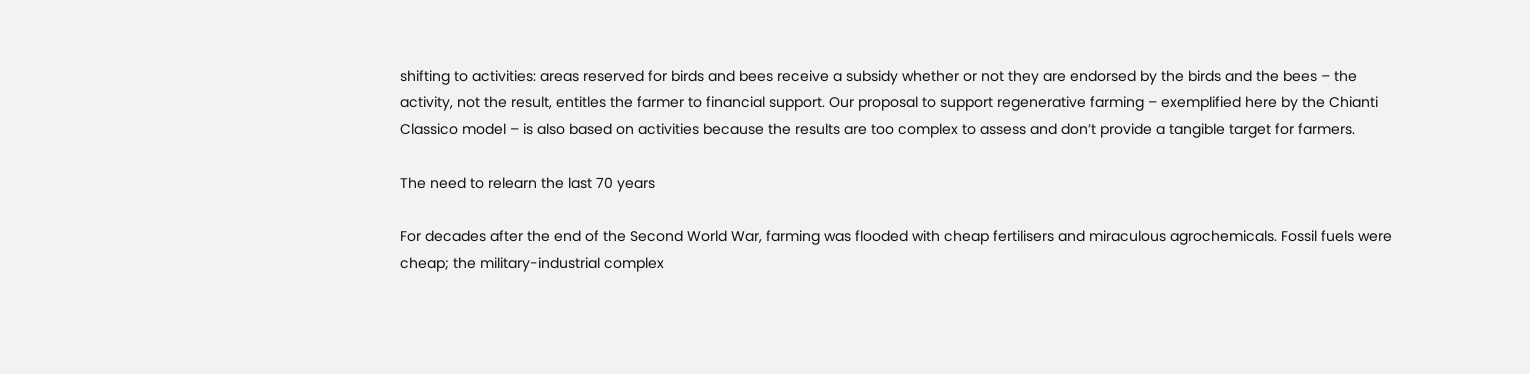shifting to activities: areas reserved for birds and bees receive a subsidy whether or not they are endorsed by the birds and the bees – the activity, not the result, entitles the farmer to financial support. Our proposal to support regenerative farming – exemplified here by the Chianti Classico model – is also based on activities because the results are too complex to assess and don’t provide a tangible target for farmers.

The need to relearn the last 70 years

For decades after the end of the Second World War, farming was flooded with cheap fertilisers and miraculous agrochemicals. Fossil fuels were cheap; the military-industrial complex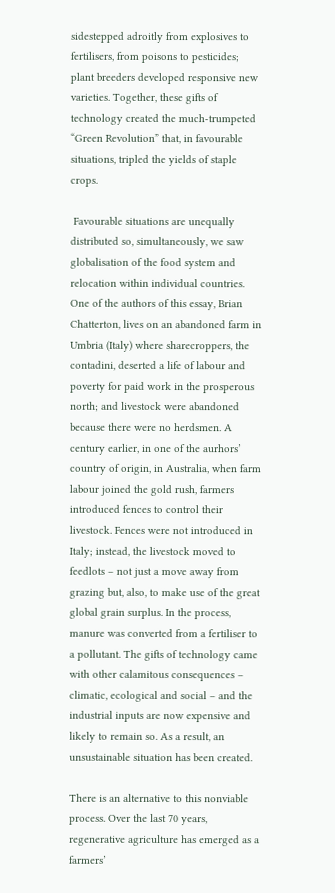sidestepped adroitly from explosives to fertilisers, from poisons to pesticides; plant breeders developed responsive new varieties. Together, these gifts of technology created the much-trumpeted “Green Revolution” that, in favourable situations, tripled the yields of staple crops.

 Favourable situations are unequally distributed so, simultaneously, we saw globalisation of the food system and relocation within individual countries. One of the authors of this essay, Brian Chatterton, lives on an abandoned farm in Umbria (Italy) where sharecroppers, the contadini, deserted a life of labour and poverty for paid work in the prosperous north; and livestock were abandoned because there were no herdsmen. A century earlier, in one of the aurhors’ country of origin, in Australia, when farm labour joined the gold rush, farmers introduced fences to control their livestock. Fences were not introduced in Italy; instead, the livestock moved to feedlots – not just a move away from grazing but, also, to make use of the great global grain surplus. In the process, manure was converted from a fertiliser to a pollutant. The gifts of technology came with other calamitous consequences – climatic, ecological and social – and the industrial inputs are now expensive and likely to remain so. As a result, an unsustainable situation has been created.

There is an alternative to this nonviable process. Over the last 70 years, regenerative agriculture has emerged as a farmers’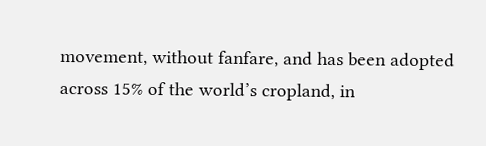movement, without fanfare, and has been adopted across 15% of the world’s cropland, in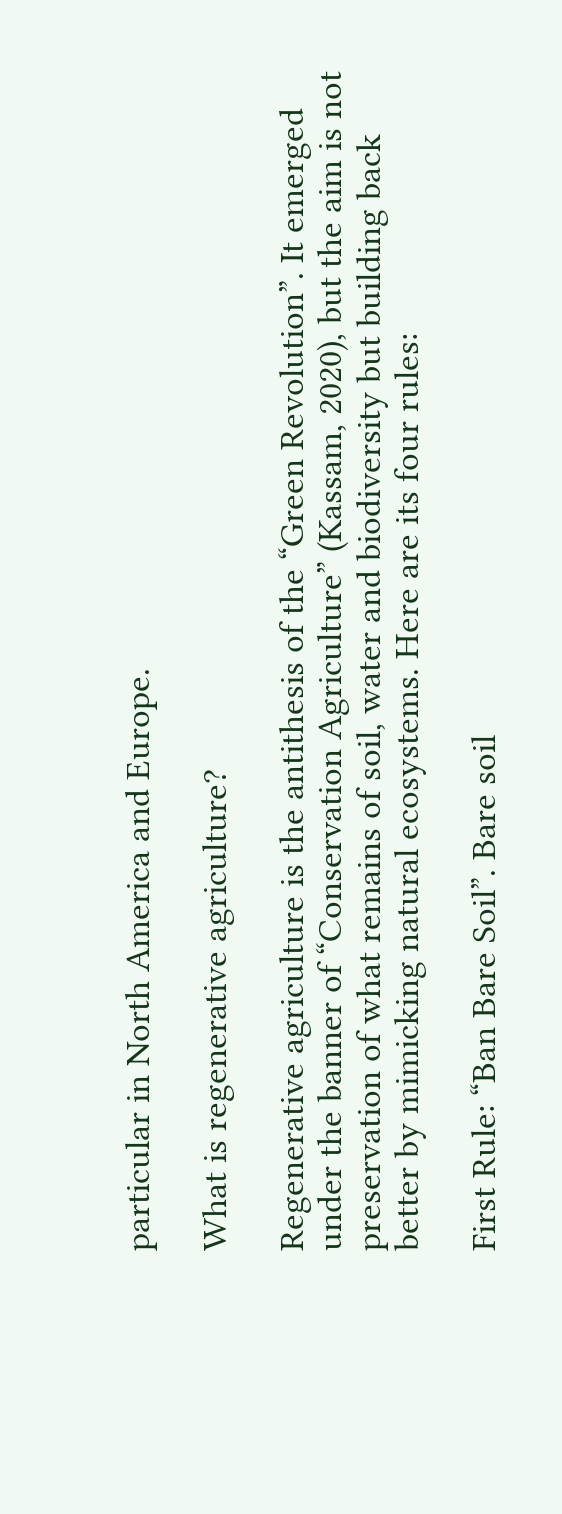particular in North America and Europe.

What is regenerative agriculture?

Regenerative agriculture is the antithesis of the “Green Revolution”. It emerged under the banner of “Conservation Agriculture” (Kassam, 2020), but the aim is not preservation of what remains of soil, water and biodiversity but building back better by mimicking natural ecosystems. Here are its four rules:

First Rule: “Ban Bare Soil”. Bare soil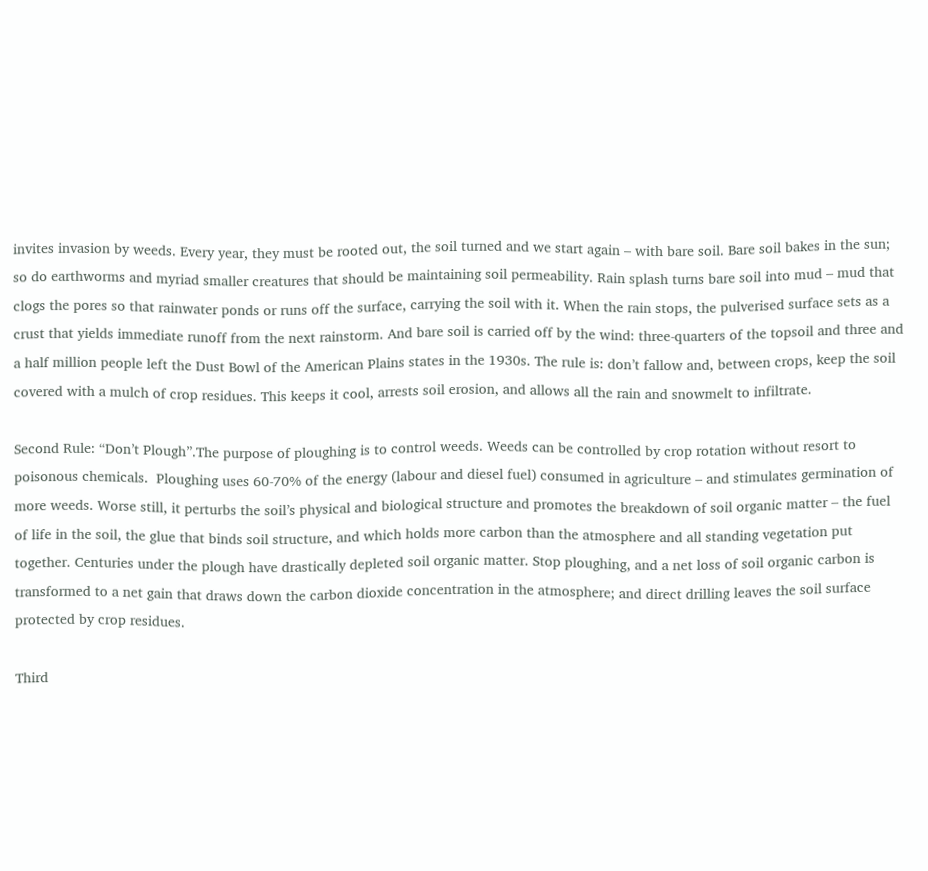invites invasion by weeds. Every year, they must be rooted out, the soil turned and we start again – with bare soil. Bare soil bakes in the sun; so do earthworms and myriad smaller creatures that should be maintaining soil permeability. Rain splash turns bare soil into mud – mud that clogs the pores so that rainwater ponds or runs off the surface, carrying the soil with it. When the rain stops, the pulverised surface sets as a crust that yields immediate runoff from the next rainstorm. And bare soil is carried off by the wind: three-quarters of the topsoil and three and a half million people left the Dust Bowl of the American Plains states in the 1930s. The rule is: don’t fallow and, between crops, keep the soil covered with a mulch of crop residues. This keeps it cool, arrests soil erosion, and allows all the rain and snowmelt to infiltrate.

Second Rule: “Don’t Plough”.The purpose of ploughing is to control weeds. Weeds can be controlled by crop rotation without resort to poisonous chemicals.  Ploughing uses 60-70% of the energy (labour and diesel fuel) consumed in agriculture – and stimulates germination of more weeds. Worse still, it perturbs the soil’s physical and biological structure and promotes the breakdown of soil organic matter – the fuel of life in the soil, the glue that binds soil structure, and which holds more carbon than the atmosphere and all standing vegetation put together. Centuries under the plough have drastically depleted soil organic matter. Stop ploughing, and a net loss of soil organic carbon is transformed to a net gain that draws down the carbon dioxide concentration in the atmosphere; and direct drilling leaves the soil surface protected by crop residues.

Third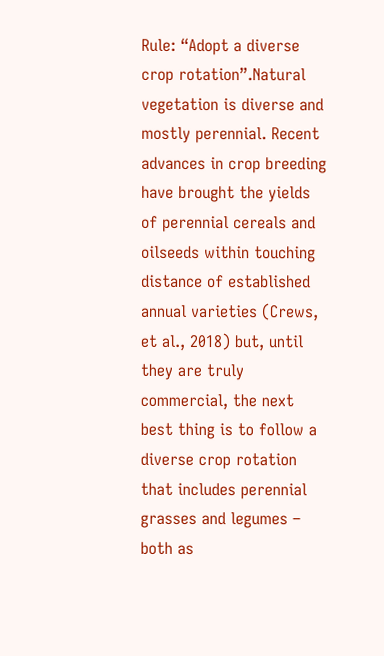Rule: “Adopt a diverse crop rotation”.Natural vegetation is diverse and mostly perennial. Recent advances in crop breeding have brought the yields of perennial cereals and oilseeds within touching distance of established annual varieties (Crews, et al., 2018) but, until they are truly commercial, the next best thing is to follow a diverse crop rotation that includes perennial grasses and legumes – both as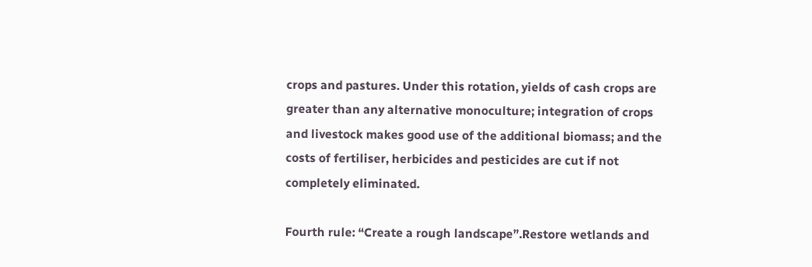crops and pastures. Under this rotation, yields of cash crops are greater than any alternative monoculture; integration of crops and livestock makes good use of the additional biomass; and the costs of fertiliser, herbicides and pesticides are cut if not completely eliminated.

Fourth rule: “Create a rough landscape”.Restore wetlands and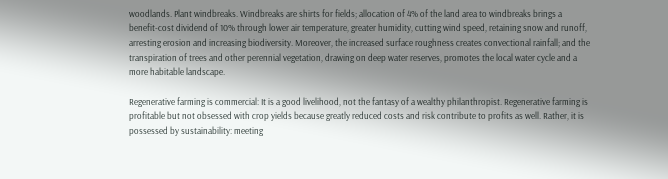woodlands. Plant windbreaks. Windbreaks are shirts for fields; allocation of 4% of the land area to windbreaks brings a benefit-cost dividend of 10% through lower air temperature, greater humidity, cutting wind speed, retaining snow and runoff, arresting erosion and increasing biodiversity. Moreover, the increased surface roughness creates convectional rainfall; and the transpiration of trees and other perennial vegetation, drawing on deep water reserves, promotes the local water cycle and a more habitable landscape.

Regenerative farming is commercial: It is a good livelihood, not the fantasy of a wealthy philanthropist. Regenerative farming is profitable but not obsessed with crop yields because greatly reduced costs and risk contribute to profits as well. Rather, it is possessed by sustainability: meeting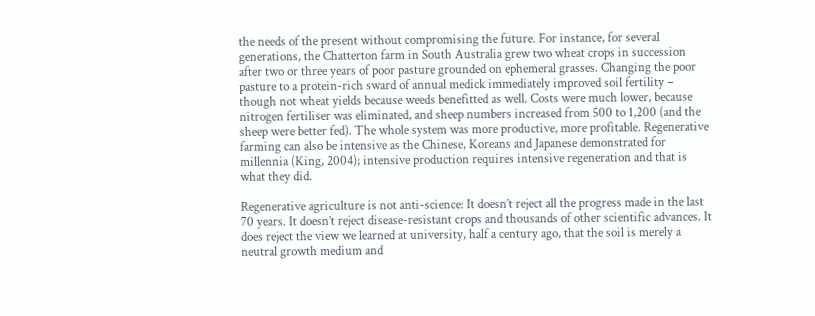the needs of the present without compromising the future. For instance, for several generations, the Chatterton farm in South Australia grew two wheat crops in succession after two or three years of poor pasture grounded on ephemeral grasses. Changing the poor pasture to a protein-rich sward of annual medick immediately improved soil fertility – though not wheat yields because weeds benefitted as well. Costs were much lower, because nitrogen fertiliser was eliminated, and sheep numbers increased from 500 to 1,200 (and the sheep were better fed). The whole system was more productive, more profitable. Regenerative farming can also be intensive as the Chinese, Koreans and Japanese demonstrated for millennia (King, 2004); intensive production requires intensive regeneration and that is what they did.

Regenerative agriculture is not anti-science: It doesn’t reject all the progress made in the last 70 years. It doesn’t reject disease-resistant crops and thousands of other scientific advances. It does reject the view we learned at university, half a century ago, that the soil is merely a neutral growth medium and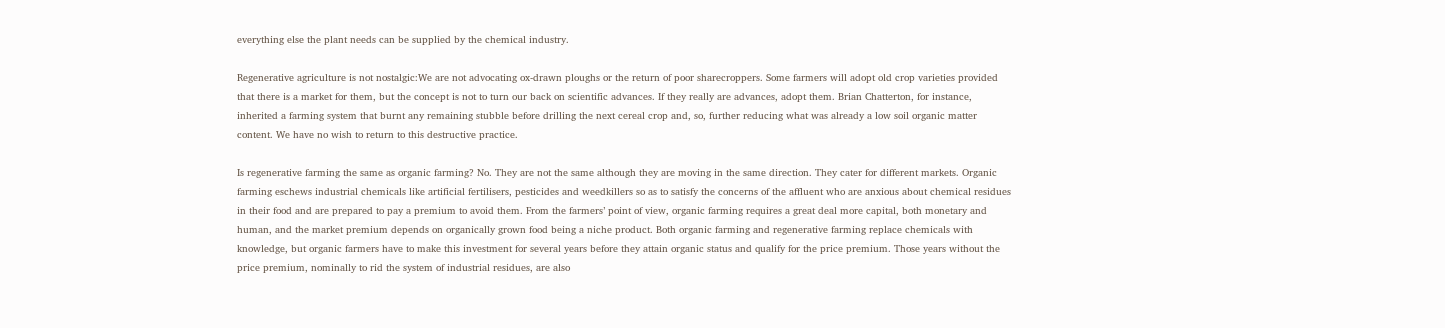everything else the plant needs can be supplied by the chemical industry.

Regenerative agriculture is not nostalgic:We are not advocating ox-drawn ploughs or the return of poor sharecroppers. Some farmers will adopt old crop varieties provided that there is a market for them, but the concept is not to turn our back on scientific advances. If they really are advances, adopt them. Brian Chatterton, for instance, inherited a farming system that burnt any remaining stubble before drilling the next cereal crop and, so, further reducing what was already a low soil organic matter content. We have no wish to return to this destructive practice.

Is regenerative farming the same as organic farming? No. They are not the same although they are moving in the same direction. They cater for different markets. Organic farming eschews industrial chemicals like artificial fertilisers, pesticides and weedkillers so as to satisfy the concerns of the affluent who are anxious about chemical residues in their food and are prepared to pay a premium to avoid them. From the farmers’ point of view, organic farming requires a great deal more capital, both monetary and human, and the market premium depends on organically grown food being a niche product. Both organic farming and regenerative farming replace chemicals with knowledge, but organic farmers have to make this investment for several years before they attain organic status and qualify for the price premium. Those years without the price premium, nominally to rid the system of industrial residues, are also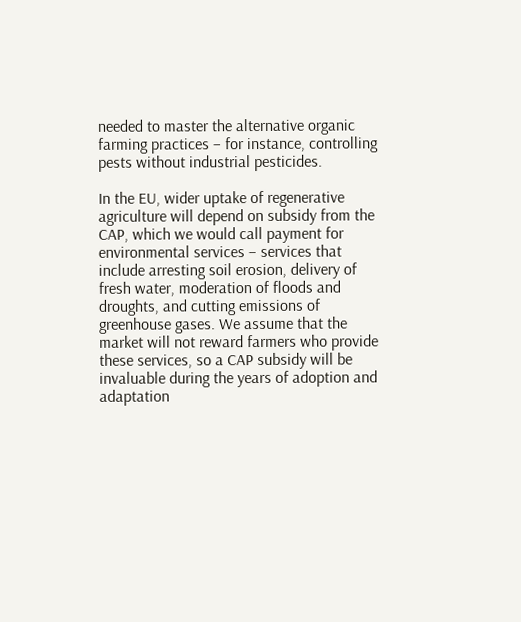needed to master the alternative organic farming practices – for instance, controlling pests without industrial pesticides.

In the EU, wider uptake of regenerative agriculture will depend on subsidy from the CAP, which we would call payment for environmental services – services that include arresting soil erosion, delivery of fresh water, moderation of floods and droughts, and cutting emissions of greenhouse gases. We assume that the market will not reward farmers who provide these services, so a CAP subsidy will be invaluable during the years of adoption and adaptation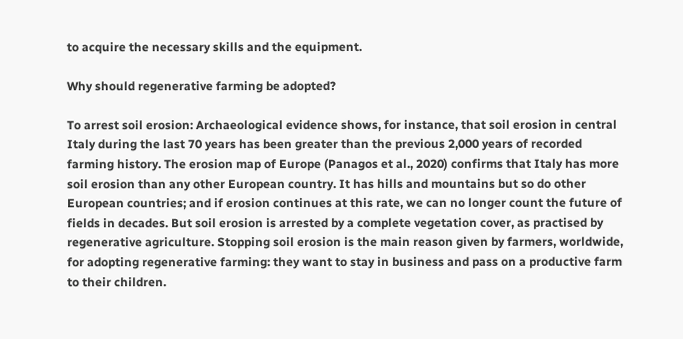to acquire the necessary skills and the equipment.

Why should regenerative farming be adopted?

To arrest soil erosion: Archaeological evidence shows, for instance, that soil erosion in central Italy during the last 70 years has been greater than the previous 2,000 years of recorded farming history. The erosion map of Europe (Panagos et al., 2020) confirms that Italy has more soil erosion than any other European country. It has hills and mountains but so do other European countries; and if erosion continues at this rate, we can no longer count the future of fields in decades. But soil erosion is arrested by a complete vegetation cover, as practised by regenerative agriculture. Stopping soil erosion is the main reason given by farmers, worldwide, for adopting regenerative farming: they want to stay in business and pass on a productive farm to their children.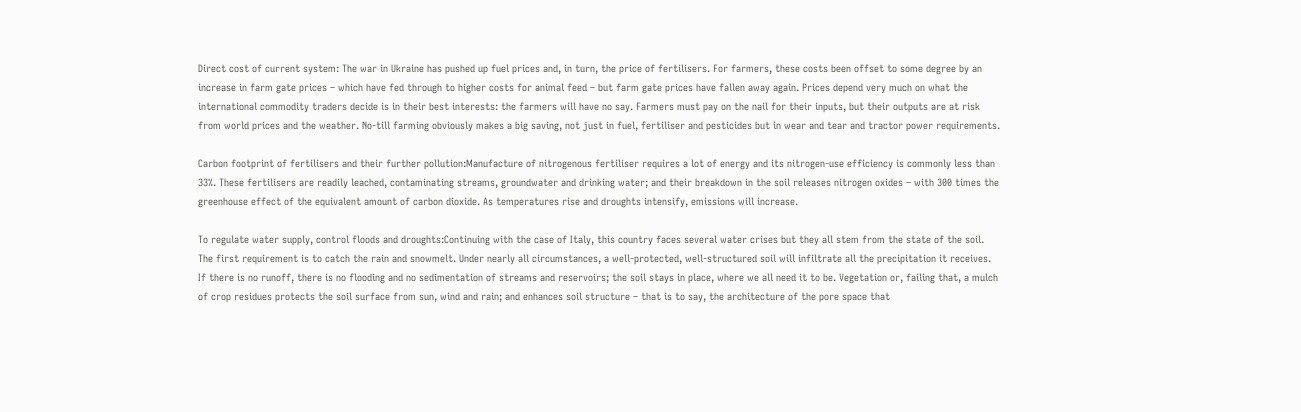Direct cost of current system: The war in Ukraine has pushed up fuel prices and, in turn, the price of fertilisers. For farmers, these costs been offset to some degree by an increase in farm gate prices – which have fed through to higher costs for animal feed – but farm gate prices have fallen away again. Prices depend very much on what the international commodity traders decide is in their best interests: the farmers will have no say. Farmers must pay on the nail for their inputs, but their outputs are at risk from world prices and the weather. No-till farming obviously makes a big saving, not just in fuel, fertiliser and pesticides but in wear and tear and tractor power requirements.

Carbon footprint of fertilisers and their further pollution:Manufacture of nitrogenous fertiliser requires a lot of energy and its nitrogen-use efficiency is commonly less than 33%. These fertilisers are readily leached, contaminating streams, groundwater and drinking water; and their breakdown in the soil releases nitrogen oxides – with 300 times the greenhouse effect of the equivalent amount of carbon dioxide. As temperatures rise and droughts intensify, emissions will increase.

To regulate water supply, control floods and droughts:Continuing with the case of Italy, this country faces several water crises but they all stem from the state of the soil. The first requirement is to catch the rain and snowmelt. Under nearly all circumstances, a well-protected, well-structured soil will infiltrate all the precipitation it receives. If there is no runoff, there is no flooding and no sedimentation of streams and reservoirs; the soil stays in place, where we all need it to be. Vegetation or, failing that, a mulch of crop residues protects the soil surface from sun, wind and rain; and enhances soil structure – that is to say, the architecture of the pore space that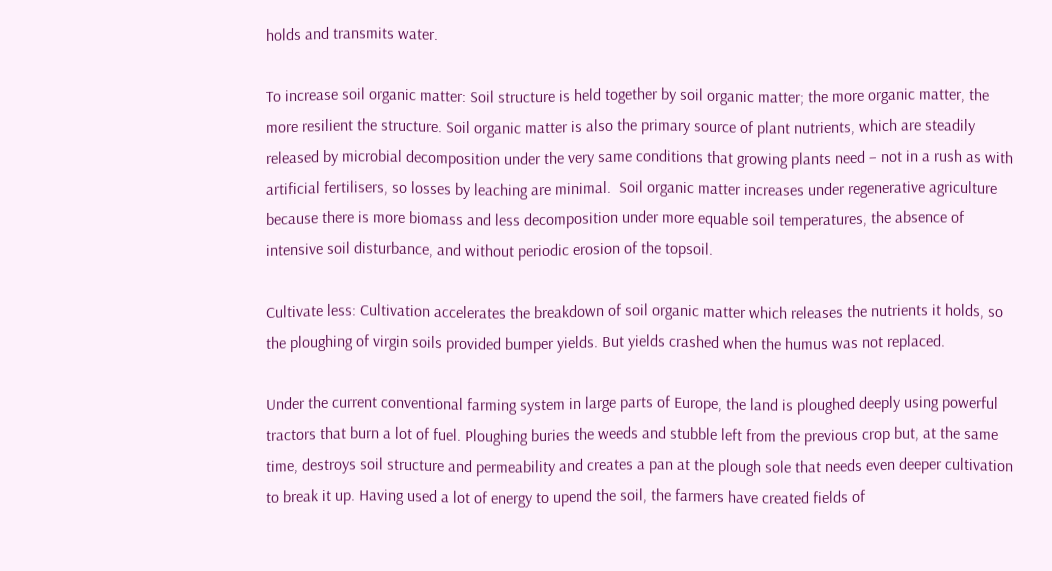holds and transmits water.

To increase soil organic matter: Soil structure is held together by soil organic matter; the more organic matter, the more resilient the structure. Soil organic matter is also the primary source of plant nutrients, which are steadily released by microbial decomposition under the very same conditions that growing plants need – not in a rush as with artificial fertilisers, so losses by leaching are minimal.  Soil organic matter increases under regenerative agriculture because there is more biomass and less decomposition under more equable soil temperatures, the absence of intensive soil disturbance, and without periodic erosion of the topsoil.

Cultivate less: Cultivation accelerates the breakdown of soil organic matter which releases the nutrients it holds, so the ploughing of virgin soils provided bumper yields. But yields crashed when the humus was not replaced.

Under the current conventional farming system in large parts of Europe, the land is ploughed deeply using powerful tractors that burn a lot of fuel. Ploughing buries the weeds and stubble left from the previous crop but, at the same time, destroys soil structure and permeability and creates a pan at the plough sole that needs even deeper cultivation to break it up. Having used a lot of energy to upend the soil, the farmers have created fields of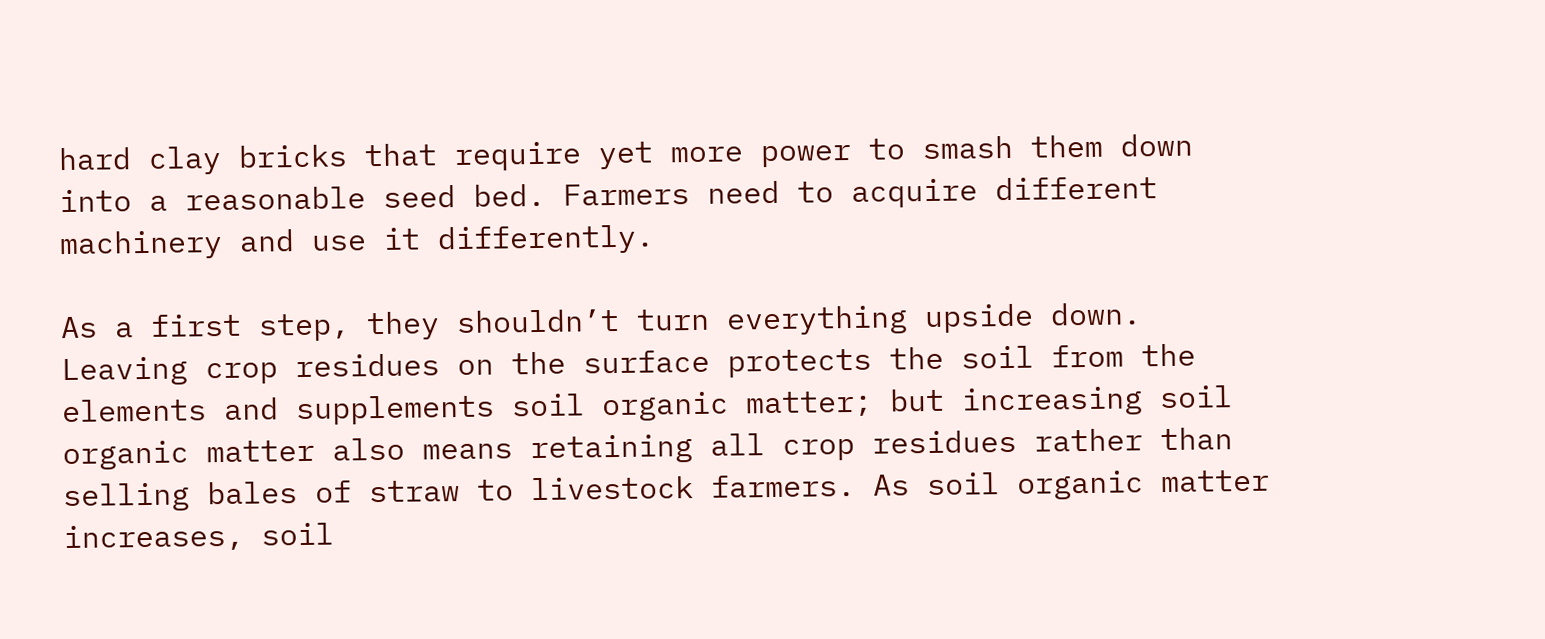hard clay bricks that require yet more power to smash them down into a reasonable seed bed. Farmers need to acquire different machinery and use it differently.

As a first step, they shouldn’t turn everything upside down. Leaving crop residues on the surface protects the soil from the elements and supplements soil organic matter; but increasing soil organic matter also means retaining all crop residues rather than selling bales of straw to livestock farmers. As soil organic matter increases, soil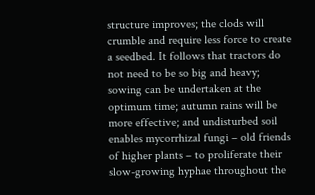structure improves; the clods will crumble and require less force to create a seedbed. It follows that tractors do not need to be so big and heavy; sowing can be undertaken at the optimum time; autumn rains will be more effective; and undisturbed soil enables mycorrhizal fungi – old friends of higher plants – to proliferate their slow-growing hyphae throughout the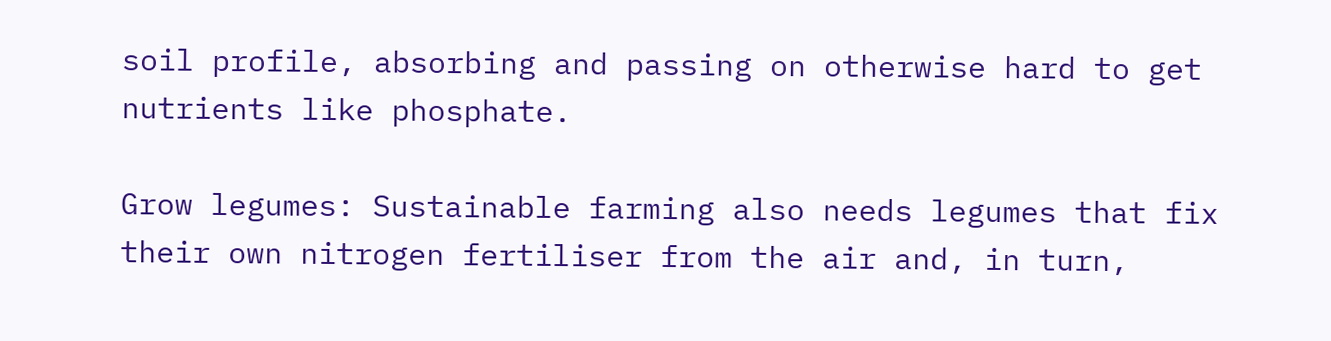soil profile, absorbing and passing on otherwise hard to get nutrients like phosphate.

Grow legumes: Sustainable farming also needs legumes that fix their own nitrogen fertiliser from the air and, in turn,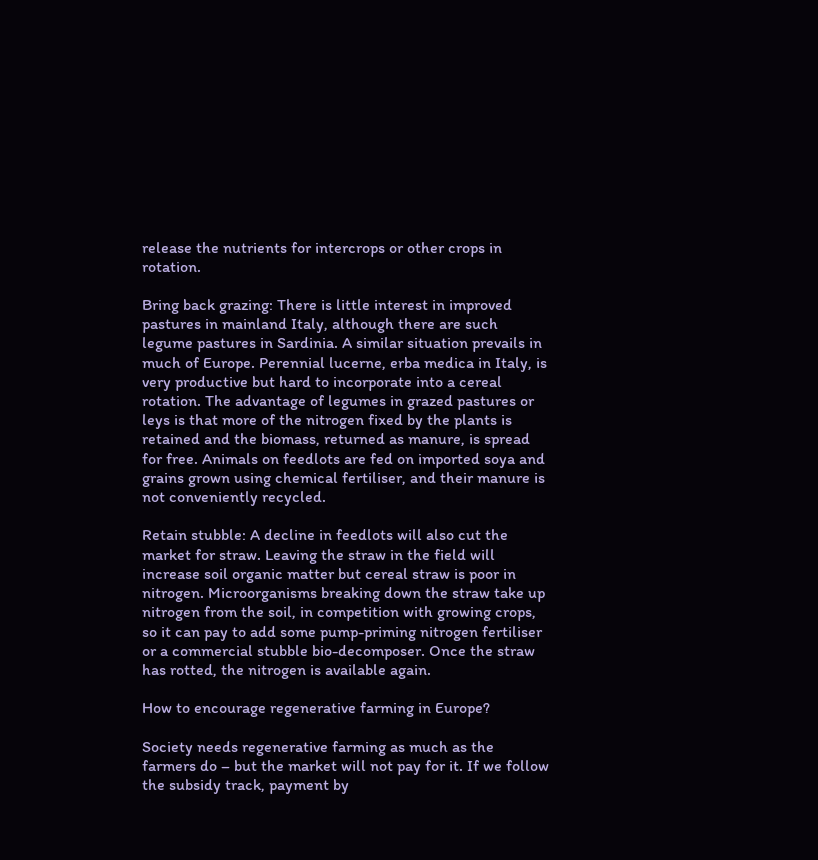release the nutrients for intercrops or other crops in rotation.

Bring back grazing: There is little interest in improved pastures in mainland Italy, although there are such legume pastures in Sardinia. A similar situation prevails in much of Europe. Perennial lucerne, erba medica in Italy, is very productive but hard to incorporate into a cereal rotation. The advantage of legumes in grazed pastures or leys is that more of the nitrogen fixed by the plants is retained and the biomass, returned as manure, is spread for free. Animals on feedlots are fed on imported soya and grains grown using chemical fertiliser, and their manure is not conveniently recycled.

Retain stubble: A decline in feedlots will also cut the market for straw. Leaving the straw in the field will increase soil organic matter but cereal straw is poor in nitrogen. Microorganisms breaking down the straw take up nitrogen from the soil, in competition with growing crops, so it can pay to add some pump-priming nitrogen fertiliser or a commercial stubble bio-decomposer. Once the straw has rotted, the nitrogen is available again.

How to encourage regenerative farming in Europe?

Society needs regenerative farming as much as the farmers do – but the market will not pay for it. If we follow the subsidy track, payment by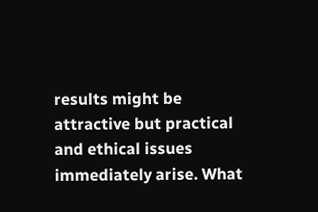results might be attractive but practical and ethical issues immediately arise. What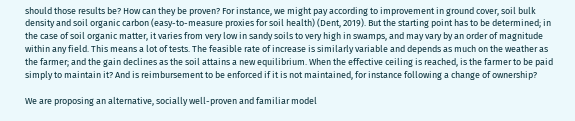should those results be? How can they be proven? For instance, we might pay according to improvement in ground cover, soil bulk density and soil organic carbon (easy-to-measure proxies for soil health) (Dent, 2019). But the starting point has to be determined; in the case of soil organic matter, it varies from very low in sandy soils to very high in swamps, and may vary by an order of magnitude within any field. This means a lot of tests. The feasible rate of increase is similarly variable and depends as much on the weather as the farmer; and the gain declines as the soil attains a new equilibrium. When the effective ceiling is reached, is the farmer to be paid simply to maintain it? And is reimbursement to be enforced if it is not maintained, for instance following a change of ownership?

We are proposing an alternative, socially well-proven and familiar model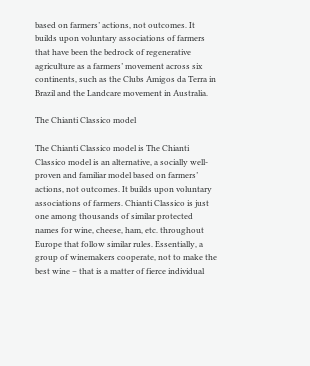based on farmers’ actions, not outcomes. It builds upon voluntary associations of farmers that have been the bedrock of regenerative agriculture as a farmers’ movement across six continents, such as the Clubs Amigos da Terra in Brazil and the Landcare movement in Australia.

The Chianti Classico model

The Chianti Classico model is The Chianti Classico model is an alternative, a socially well-proven and familiar model based on farmers’ actions, not outcomes. It builds upon voluntary associations of farmers. Chianti Classico is just one among thousands of similar protected names for wine, cheese, ham, etc. throughout Europe that follow similar rules. Essentially, a group of winemakers cooperate, not to make the best wine – that is a matter of fierce individual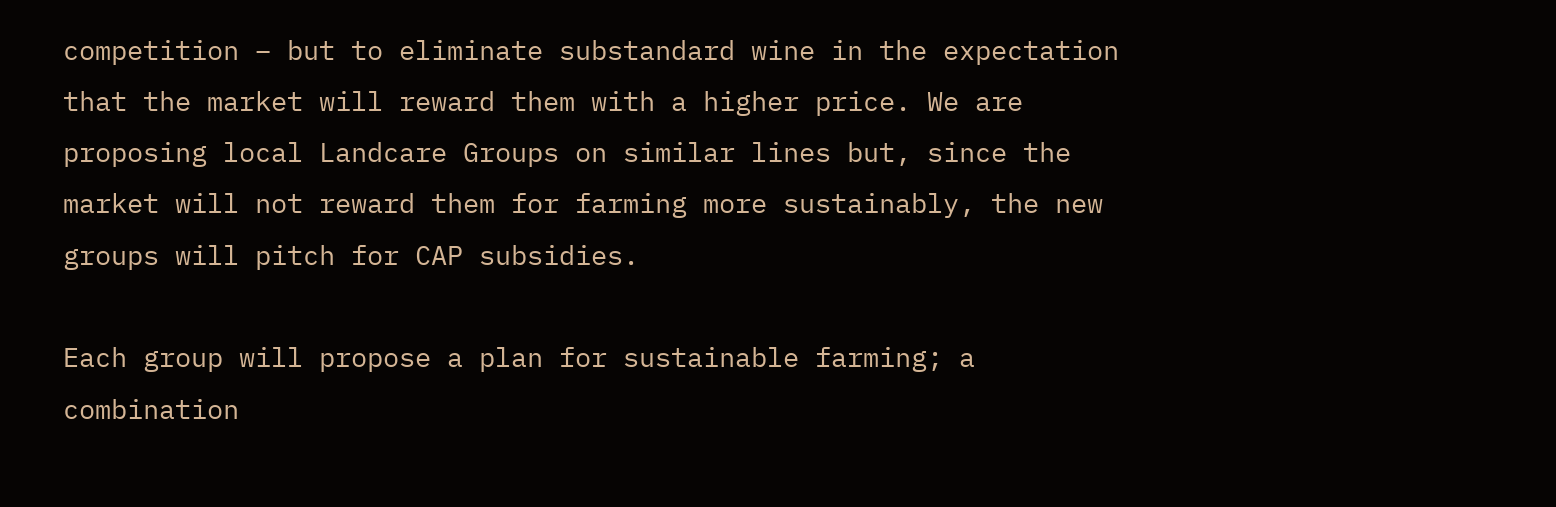competition – but to eliminate substandard wine in the expectation that the market will reward them with a higher price. We are proposing local Landcare Groups on similar lines but, since the market will not reward them for farming more sustainably, the new groups will pitch for CAP subsidies.

Each group will propose a plan for sustainable farming; a combination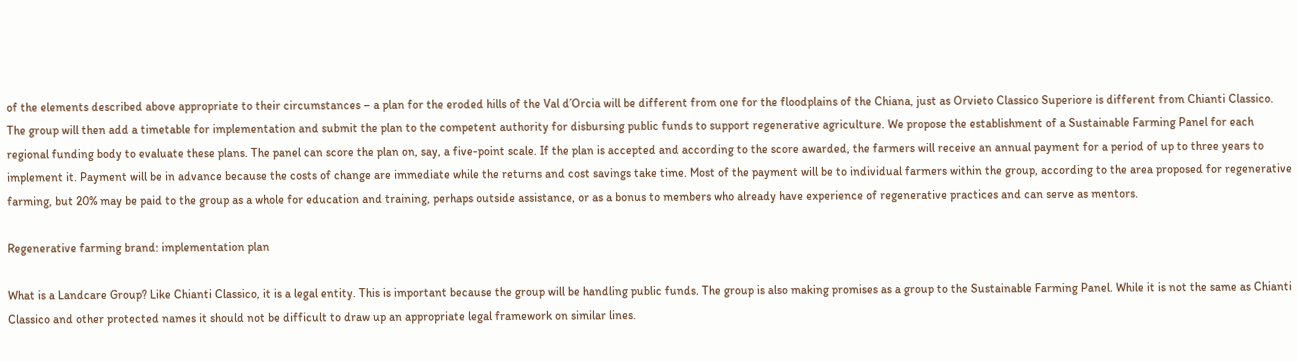of the elements described above appropriate to their circumstances – a plan for the eroded hills of the Val d’Orcia will be different from one for the floodplains of the Chiana, just as Orvieto Classico Superiore is different from Chianti Classico. The group will then add a timetable for implementation and submit the plan to the competent authority for disbursing public funds to support regenerative agriculture. We propose the establishment of a Sustainable Farming Panel for each regional funding body to evaluate these plans. The panel can score the plan on, say, a five-point scale. If the plan is accepted and according to the score awarded, the farmers will receive an annual payment for a period of up to three years to implement it. Payment will be in advance because the costs of change are immediate while the returns and cost savings take time. Most of the payment will be to individual farmers within the group, according to the area proposed for regenerative farming, but 20% may be paid to the group as a whole for education and training, perhaps outside assistance, or as a bonus to members who already have experience of regenerative practices and can serve as mentors.

Regenerative farming brand: implementation plan

What is a Landcare Group? Like Chianti Classico, it is a legal entity. This is important because the group will be handling public funds. The group is also making promises as a group to the Sustainable Farming Panel. While it is not the same as Chianti Classico and other protected names it should not be difficult to draw up an appropriate legal framework on similar lines.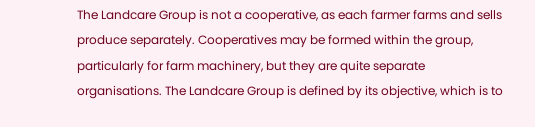The Landcare Group is not a cooperative, as each farmer farms and sells produce separately. Cooperatives may be formed within the group, particularly for farm machinery, but they are quite separate organisations. The Landcare Group is defined by its objective, which is to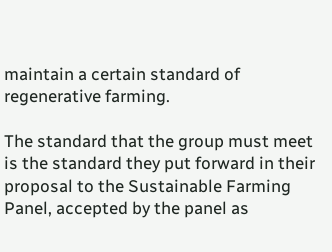maintain a certain standard of regenerative farming.

The standard that the group must meet is the standard they put forward in their proposal to the Sustainable Farming Panel, accepted by the panel as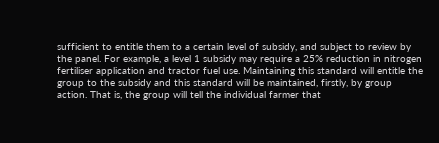sufficient to entitle them to a certain level of subsidy, and subject to review by the panel. For example, a level 1 subsidy may require a 25% reduction in nitrogen fertiliser application and tractor fuel use. Maintaining this standard will entitle the group to the subsidy and this standard will be maintained, firstly, by group action. That is, the group will tell the individual farmer that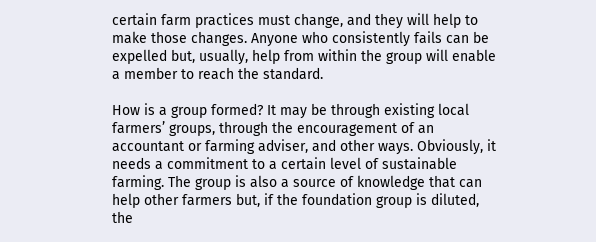certain farm practices must change, and they will help to make those changes. Anyone who consistently fails can be expelled but, usually, help from within the group will enable a member to reach the standard.

How is a group formed? It may be through existing local farmers’ groups, through the encouragement of an accountant or farming adviser, and other ways. Obviously, it needs a commitment to a certain level of sustainable farming. The group is also a source of knowledge that can help other farmers but, if the foundation group is diluted, the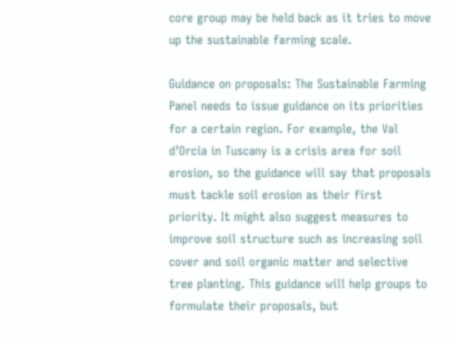core group may be held back as it tries to move up the sustainable farming scale.

Guidance on proposals: The Sustainable Farming Panel needs to issue guidance on its priorities for a certain region. For example, the Val d’Orcia in Tuscany is a crisis area for soil erosion, so the guidance will say that proposals must tackle soil erosion as their first priority. It might also suggest measures to improve soil structure such as increasing soil cover and soil organic matter and selective tree planting. This guidance will help groups to formulate their proposals, but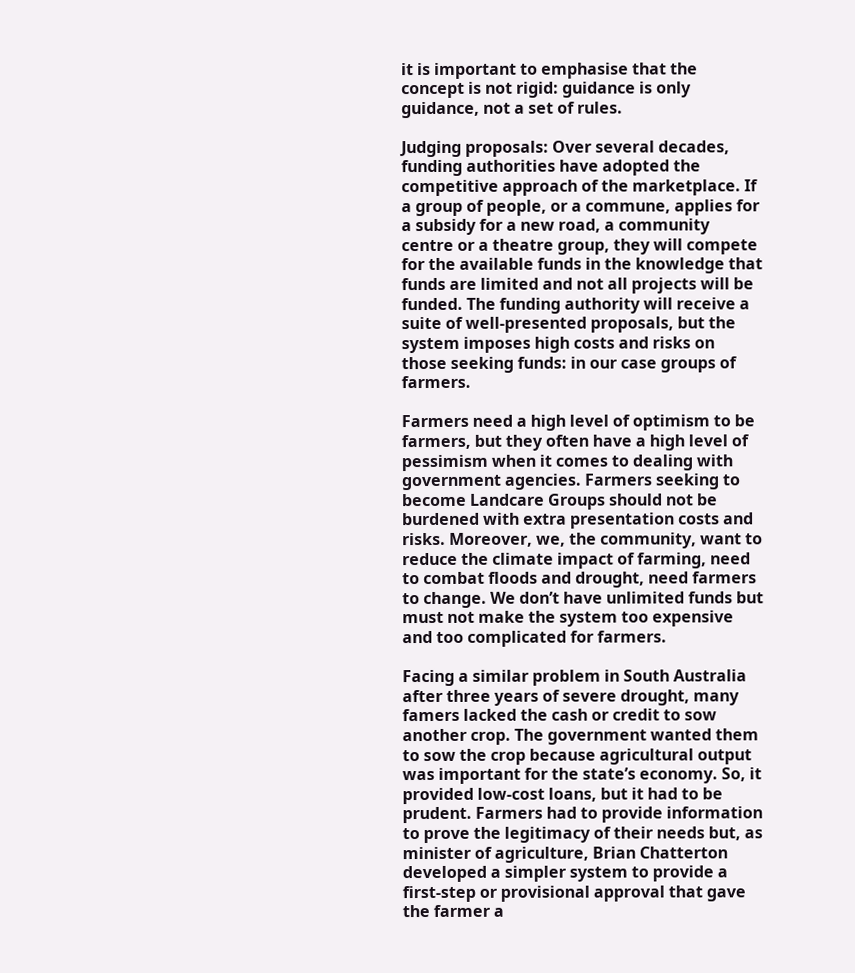it is important to emphasise that the concept is not rigid: guidance is only guidance, not a set of rules.

Judging proposals: Over several decades, funding authorities have adopted the competitive approach of the marketplace. If a group of people, or a commune, applies for a subsidy for a new road, a community centre or a theatre group, they will compete for the available funds in the knowledge that funds are limited and not all projects will be funded. The funding authority will receive a suite of well-presented proposals, but the system imposes high costs and risks on those seeking funds: in our case groups of farmers.

Farmers need a high level of optimism to be farmers, but they often have a high level of pessimism when it comes to dealing with government agencies. Farmers seeking to become Landcare Groups should not be burdened with extra presentation costs and risks. Moreover, we, the community, want to reduce the climate impact of farming, need to combat floods and drought, need farmers to change. We don’t have unlimited funds but must not make the system too expensive and too complicated for farmers.

Facing a similar problem in South Australia after three years of severe drought, many famers lacked the cash or credit to sow another crop. The government wanted them to sow the crop because agricultural output was important for the state’s economy. So, it provided low-cost loans, but it had to be prudent. Farmers had to provide information to prove the legitimacy of their needs but, as minister of agriculture, Brian Chatterton developed a simpler system to provide a first-step or provisional approval that gave the farmer a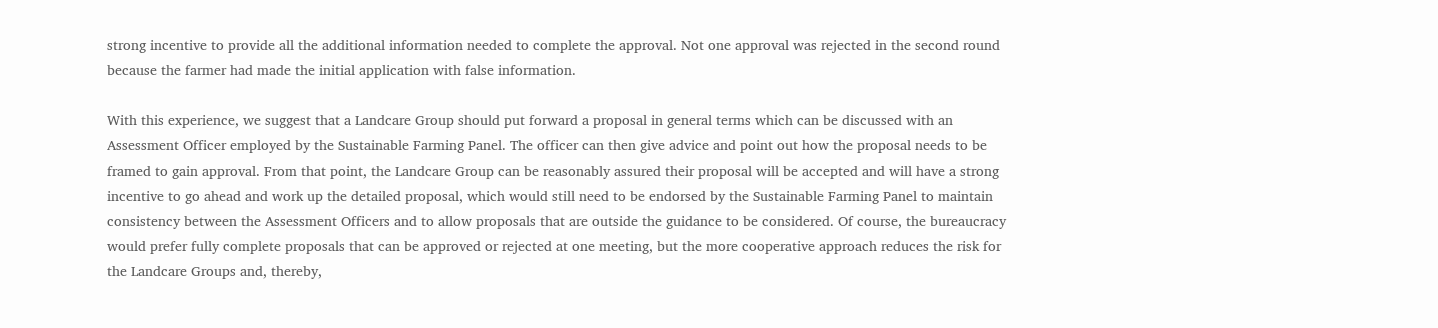strong incentive to provide all the additional information needed to complete the approval. Not one approval was rejected in the second round because the farmer had made the initial application with false information.

With this experience, we suggest that a Landcare Group should put forward a proposal in general terms which can be discussed with an Assessment Officer employed by the Sustainable Farming Panel. The officer can then give advice and point out how the proposal needs to be framed to gain approval. From that point, the Landcare Group can be reasonably assured their proposal will be accepted and will have a strong incentive to go ahead and work up the detailed proposal, which would still need to be endorsed by the Sustainable Farming Panel to maintain consistency between the Assessment Officers and to allow proposals that are outside the guidance to be considered. Of course, the bureaucracy would prefer fully complete proposals that can be approved or rejected at one meeting, but the more cooperative approach reduces the risk for the Landcare Groups and, thereby,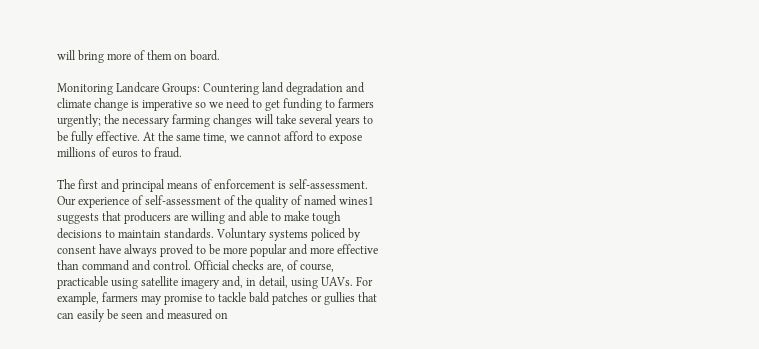will bring more of them on board.

Monitoring Landcare Groups: Countering land degradation and climate change is imperative so we need to get funding to farmers urgently; the necessary farming changes will take several years to be fully effective. At the same time, we cannot afford to expose millions of euros to fraud.

The first and principal means of enforcement is self-assessment. Our experience of self-assessment of the quality of named wines1 suggests that producers are willing and able to make tough decisions to maintain standards. Voluntary systems policed by consent have always proved to be more popular and more effective than command and control. Official checks are, of course, practicable using satellite imagery and, in detail, using UAVs. For example, farmers may promise to tackle bald patches or gullies that can easily be seen and measured on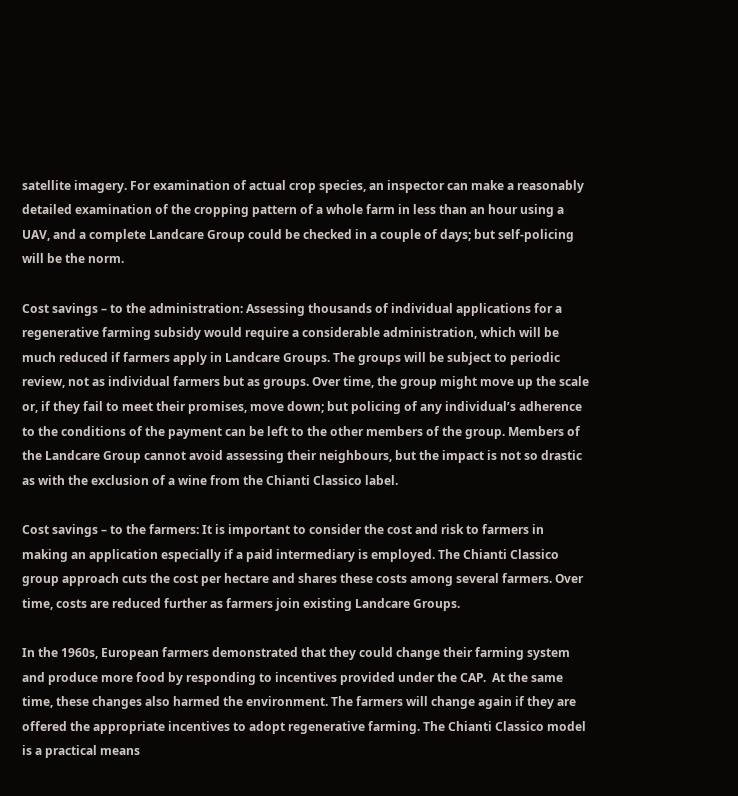satellite imagery. For examination of actual crop species, an inspector can make a reasonably detailed examination of the cropping pattern of a whole farm in less than an hour using a UAV, and a complete Landcare Group could be checked in a couple of days; but self-policing will be the norm.

Cost savings – to the administration: Assessing thousands of individual applications for a regenerative farming subsidy would require a considerable administration, which will be much reduced if farmers apply in Landcare Groups. The groups will be subject to periodic review, not as individual farmers but as groups. Over time, the group might move up the scale or, if they fail to meet their promises, move down; but policing of any individual’s adherence to the conditions of the payment can be left to the other members of the group. Members of the Landcare Group cannot avoid assessing their neighbours, but the impact is not so drastic as with the exclusion of a wine from the Chianti Classico label.

Cost savings – to the farmers: It is important to consider the cost and risk to farmers in making an application especially if a paid intermediary is employed. The Chianti Classico group approach cuts the cost per hectare and shares these costs among several farmers. Over time, costs are reduced further as farmers join existing Landcare Groups.

In the 1960s, European farmers demonstrated that they could change their farming system and produce more food by responding to incentives provided under the CAP.  At the same time, these changes also harmed the environment. The farmers will change again if they are offered the appropriate incentives to adopt regenerative farming. The Chianti Classico model is a practical means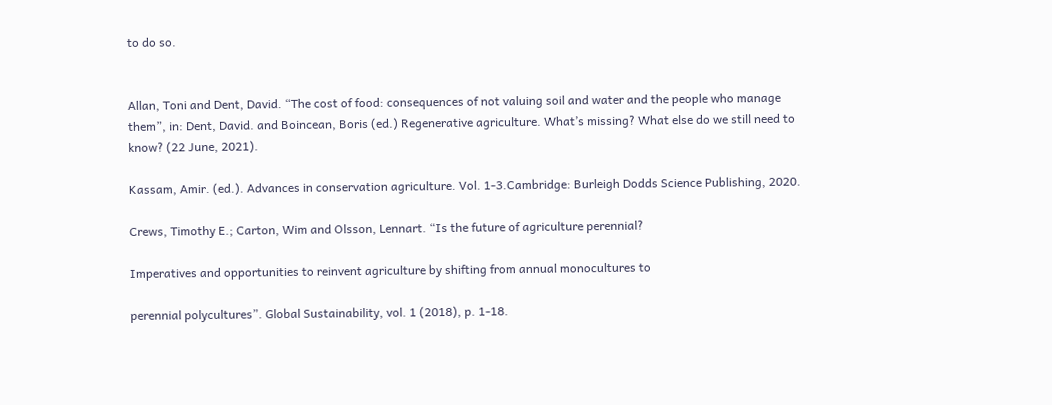to do so.


Allan, Toni and Dent, David. “The cost of food: consequences of not valuing soil and water and the people who manage them”, in: Dent, David. and Boincean, Boris (ed.) Regenerative agriculture. What’s missing? What else do we still need to know? (22 June, 2021).

Kassam, Amir. (ed.). Advances in conservation agriculture. Vol. 1-3.Cambridge: Burleigh Dodds Science Publishing, 2020.

Crews, Timothy E.; Carton, Wim and Olsson, Lennart. “Is the future of agriculture perennial?

Imperatives and opportunities to reinvent agriculture by shifting from annual monocultures to

perennial polycultures”. Global Sustainability, vol. 1 (2018), p. 1-18.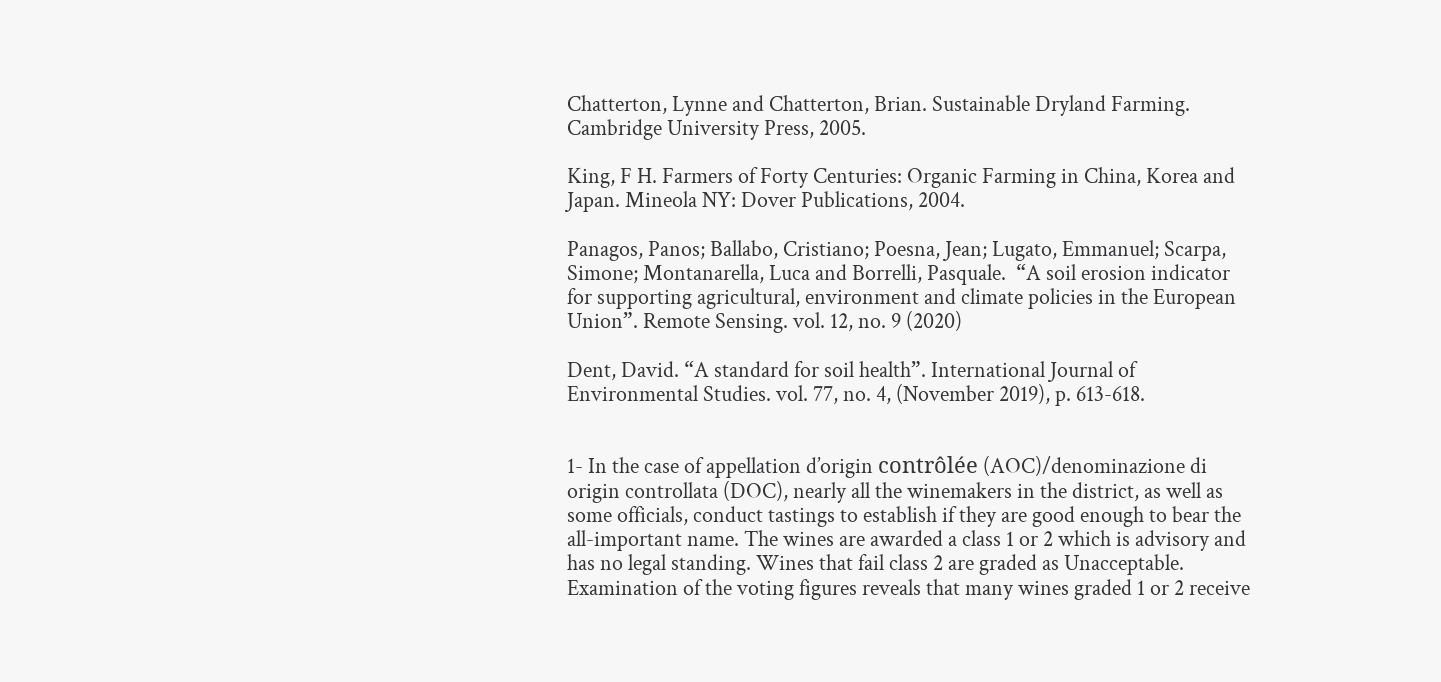Chatterton, Lynne and Chatterton, Brian. Sustainable Dryland Farming. Cambridge University Press, 2005.

King, F H. Farmers of Forty Centuries: Organic Farming in China, Korea and Japan. Mineola NY: Dover Publications, 2004.

Panagos, Panos; Ballabo, Cristiano; Poesna, Jean; Lugato, Emmanuel; Scarpa, Simone; Montanarella, Luca and Borrelli, Pasquale.  “A soil erosion indicator for supporting agricultural, environment and climate policies in the European Union”. Remote Sensing. vol. 12, no. 9 (2020)

Dent, David. “A standard for soil health”. International Journal of Environmental Studies. vol. 77, no. 4, (November 2019), p. 613-618.


1- In the case of appellation d’origin contrôlée (AOC)/denominazione di origin controllata (DOC), nearly all the winemakers in the district, as well as some officials, conduct tastings to establish if they are good enough to bear the all-important name. The wines are awarded a class 1 or 2 which is advisory and has no legal standing. Wines that fail class 2 are graded as Unacceptable. Examination of the voting figures reveals that many wines graded 1 or 2 receive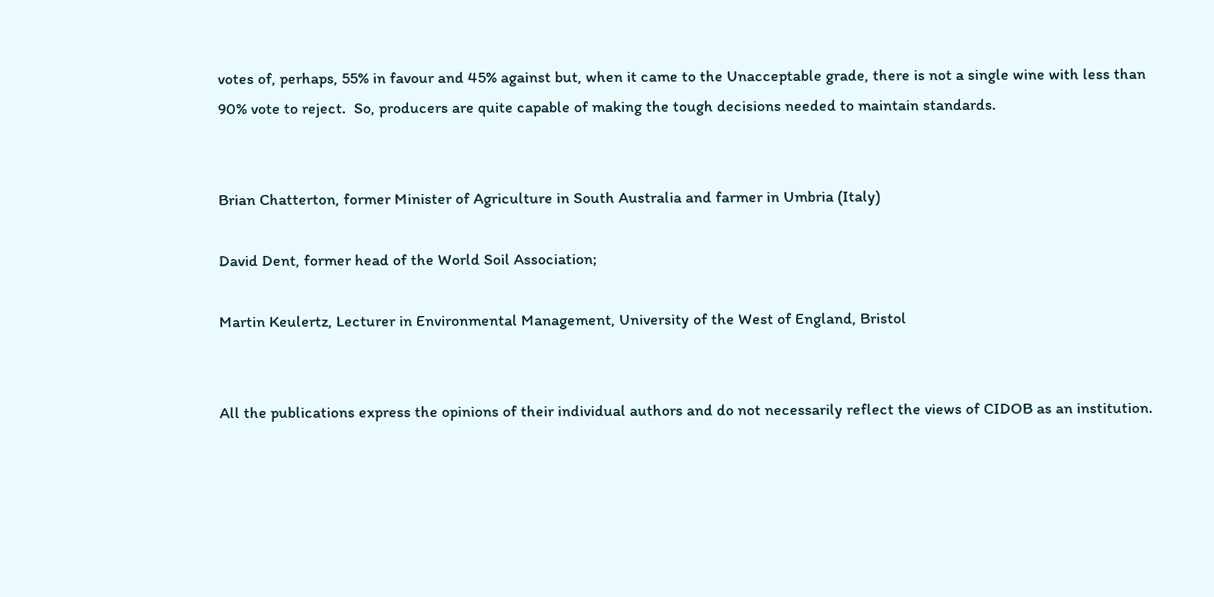votes of, perhaps, 55% in favour and 45% against but, when it came to the Unacceptable grade, there is not a single wine with less than 90% vote to reject.  So, producers are quite capable of making the tough decisions needed to maintain standards.


Brian Chatterton, former Minister of Agriculture in South Australia and farmer in Umbria (Italy)

David Dent, former head of the World Soil Association;

Martin Keulertz, Lecturer in Environmental Management, University of the West of England, Bristol


All the publications express the opinions of their individual authors and do not necessarily reflect the views of CIDOB as an institution.